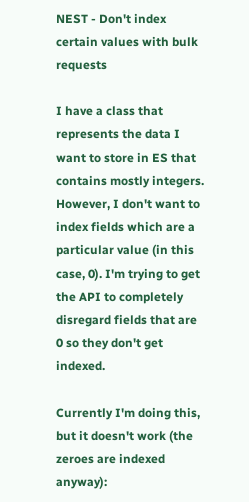NEST - Don't index certain values with bulk requests

I have a class that represents the data I want to store in ES that contains mostly integers. However, I don't want to index fields which are a particular value (in this case, 0). I'm trying to get the API to completely disregard fields that are 0 so they don't get indexed.

Currently I'm doing this, but it doesn't work (the zeroes are indexed anyway):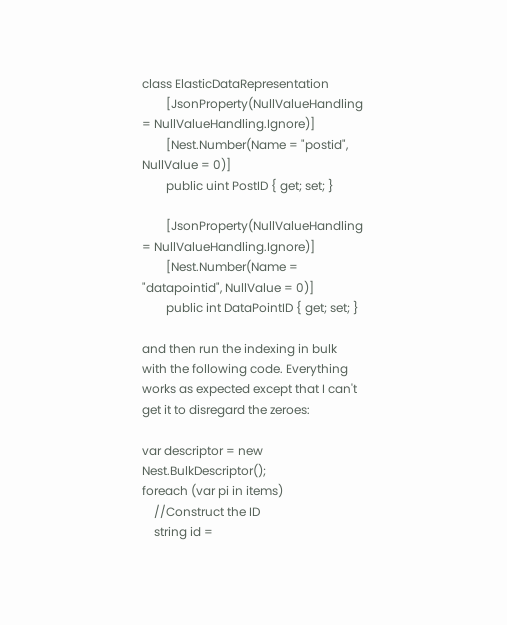class ElasticDataRepresentation
        [JsonProperty(NullValueHandling = NullValueHandling.Ignore)]
        [Nest.Number(Name = "postid", NullValue = 0)]
        public uint PostID { get; set; }

        [JsonProperty(NullValueHandling = NullValueHandling.Ignore)]
        [Nest.Number(Name = "datapointid", NullValue = 0)]
        public int DataPointID { get; set; }

and then run the indexing in bulk with the following code. Everything works as expected except that I can't get it to disregard the zeroes:

var descriptor = new Nest.BulkDescriptor();
foreach (var pi in items)
    //Construct the ID
    string id =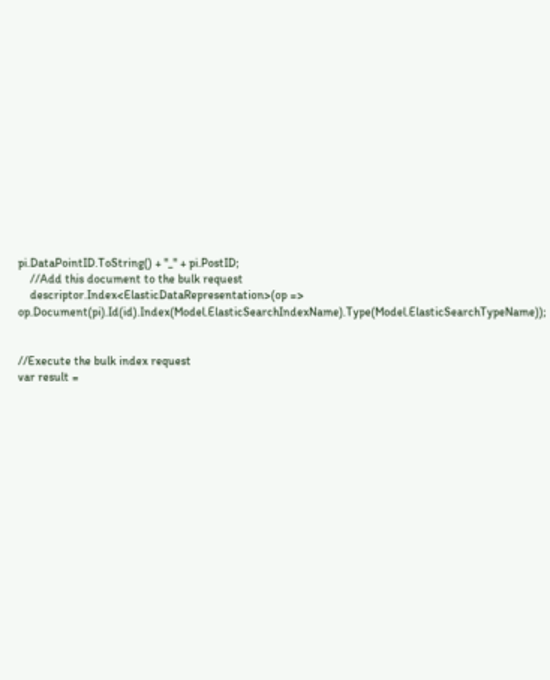pi.DataPointID.ToString() + "_" + pi.PostID;
    //Add this document to the bulk request
    descriptor.Index<ElasticDataRepresentation>(op => op.Document(pi).Id(id).Index(Model.ElasticSearchIndexName).Type(Model.ElasticSearchTypeName));


//Execute the bulk index request
var result =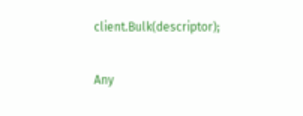client.Bulk(descriptor);

Any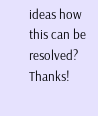ideas how this can be resolved? Thanks!